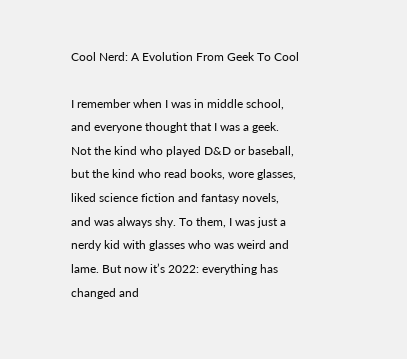Cool Nerd: A Evolution From Geek To Cool

I remember when I was in middle school, and everyone thought that I was a geek. Not the kind who played D&D or baseball, but the kind who read books, wore glasses, liked science fiction and fantasy novels, and was always shy. To them, I was just a nerdy kid with glasses who was weird and lame. But now it’s 2022: everything has changed and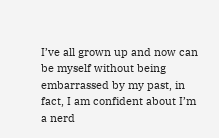I’ve all grown up and now can be myself without being embarrassed by my past, in fact, I am confident about I’m a nerd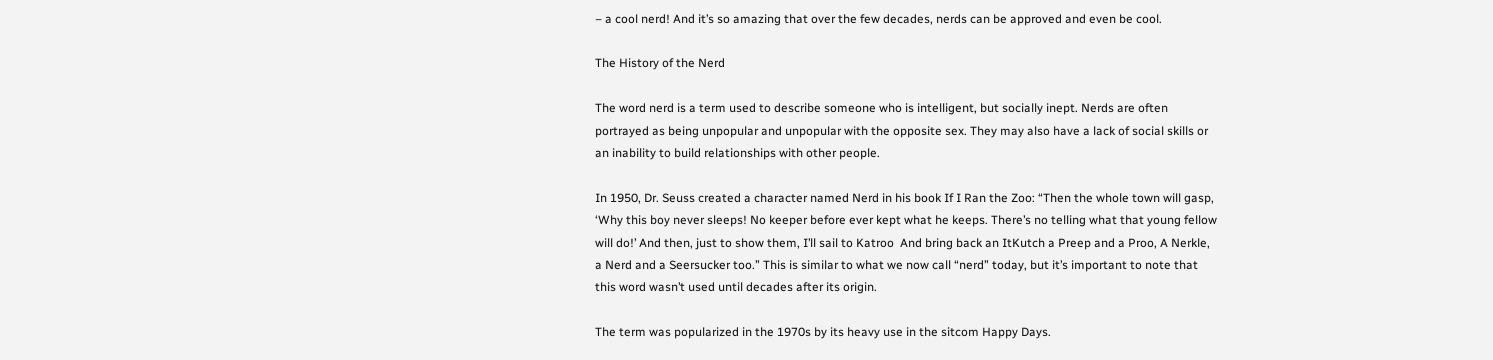– a cool nerd! And it’s so amazing that over the few decades, nerds can be approved and even be cool.

The History of the Nerd

The word nerd is a term used to describe someone who is intelligent, but socially inept. Nerds are often portrayed as being unpopular and unpopular with the opposite sex. They may also have a lack of social skills or an inability to build relationships with other people.

In 1950, Dr. Seuss created a character named Nerd in his book If I Ran the Zoo: “Then the whole town will gasp, ‘Why this boy never sleeps! No keeper before ever kept what he keeps. There’s no telling what that young fellow will do!’ And then, just to show them, I’ll sail to Katroo  And bring back an ItKutch a Preep and a Proo, A Nerkle, a Nerd and a Seersucker too.” This is similar to what we now call “nerd” today, but it’s important to note that this word wasn’t used until decades after its origin.

The term was popularized in the 1970s by its heavy use in the sitcom Happy Days.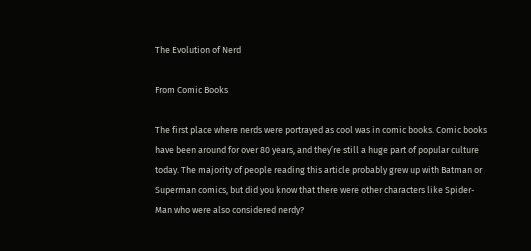The Evolution of Nerd

From Comic Books

The first place where nerds were portrayed as cool was in comic books. Comic books have been around for over 80 years, and they’re still a huge part of popular culture today. The majority of people reading this article probably grew up with Batman or Superman comics, but did you know that there were other characters like Spider-Man who were also considered nerdy?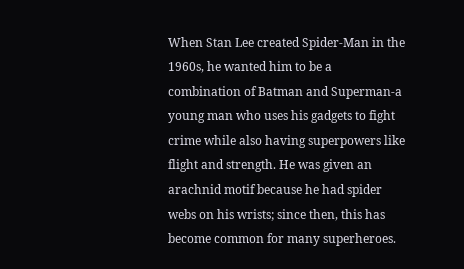When Stan Lee created Spider-Man in the 1960s, he wanted him to be a combination of Batman and Superman-a young man who uses his gadgets to fight crime while also having superpowers like flight and strength. He was given an arachnid motif because he had spider webs on his wrists; since then, this has become common for many superheroes.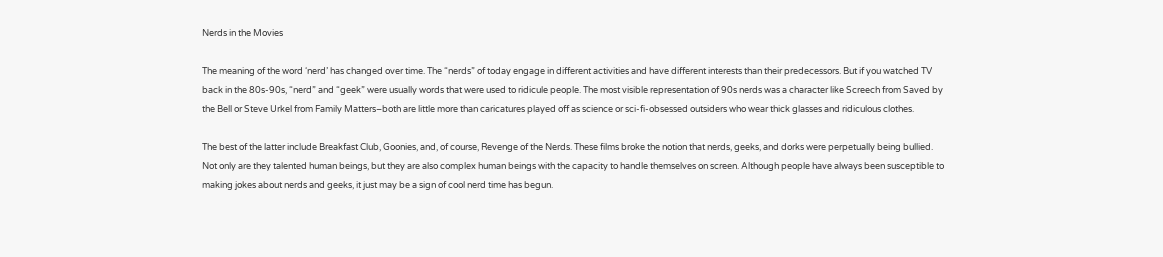Nerds in the Movies

The meaning of the word ‘nerd’ has changed over time. The “nerds” of today engage in different activities and have different interests than their predecessors. But if you watched TV back in the 80s-90s, “nerd” and “geek” were usually words that were used to ridicule people. The most visible representation of 90s nerds was a character like Screech from Saved by the Bell or Steve Urkel from Family Matters–both are little more than caricatures played off as science or sci-fi-obsessed outsiders who wear thick glasses and ridiculous clothes.

The best of the latter include Breakfast Club, Goonies, and, of course, Revenge of the Nerds. These films broke the notion that nerds, geeks, and dorks were perpetually being bullied. Not only are they talented human beings, but they are also complex human beings with the capacity to handle themselves on screen. Although people have always been susceptible to making jokes about nerds and geeks, it just may be a sign of cool nerd time has begun.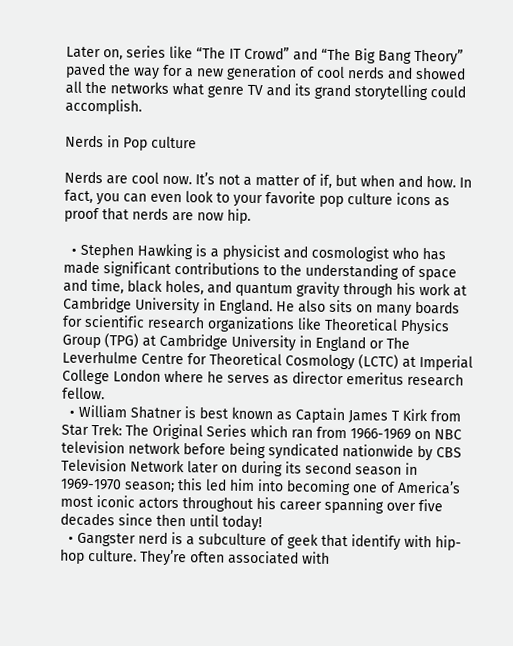Later on, series like “The IT Crowd” and “The Big Bang Theory” paved the way for a new generation of cool nerds and showed all the networks what genre TV and its grand storytelling could accomplish.

Nerds in Pop culture

Nerds are cool now. It’s not a matter of if, but when and how. In fact, you can even look to your favorite pop culture icons as proof that nerds are now hip.

  • Stephen Hawking is a physicist and cosmologist who has made significant contributions to the understanding of space and time, black holes, and quantum gravity through his work at Cambridge University in England. He also sits on many boards for scientific research organizations like Theoretical Physics Group (TPG) at Cambridge University in England or The Leverhulme Centre for Theoretical Cosmology (LCTC) at Imperial College London where he serves as director emeritus research fellow.
  • William Shatner is best known as Captain James T Kirk from Star Trek: The Original Series which ran from 1966-1969 on NBC television network before being syndicated nationwide by CBS Television Network later on during its second season in 1969-1970 season; this led him into becoming one of America’s most iconic actors throughout his career spanning over five decades since then until today!
  • Gangster nerd is a subculture of geek that identify with hip-hop culture. They’re often associated with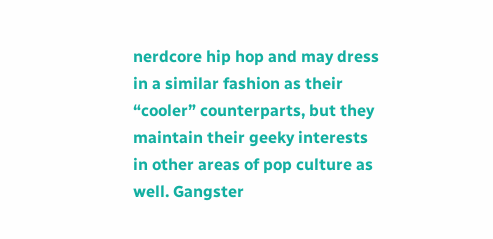nerdcore hip hop and may dress in a similar fashion as their “cooler” counterparts, but they maintain their geeky interests in other areas of pop culture as well. Gangster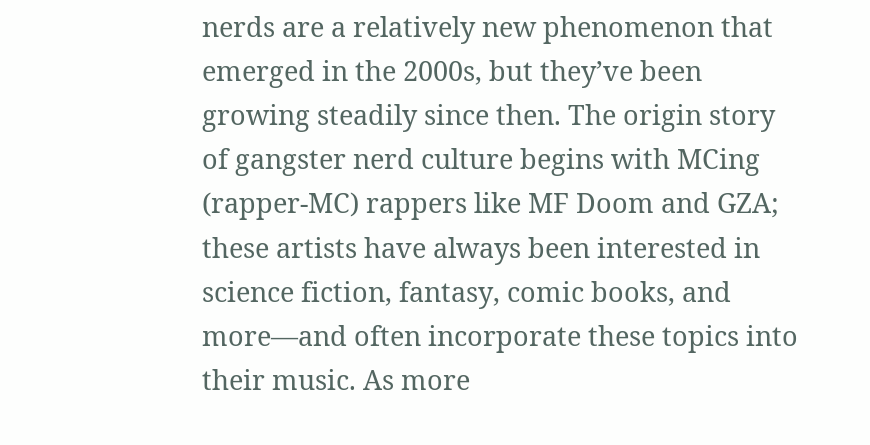nerds are a relatively new phenomenon that emerged in the 2000s, but they’ve been growing steadily since then. The origin story of gangster nerd culture begins with MCing (rapper-MC) rappers like MF Doom and GZA; these artists have always been interested in science fiction, fantasy, comic books, and more—and often incorporate these topics into their music. As more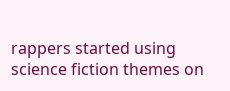rappers started using science fiction themes on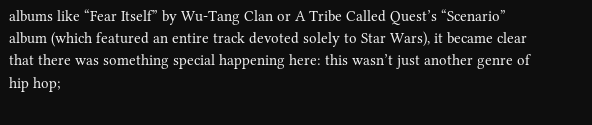albums like “Fear Itself” by Wu-Tang Clan or A Tribe Called Quest’s “Scenario” album (which featured an entire track devoted solely to Star Wars), it became clear that there was something special happening here: this wasn’t just another genre of hip hop;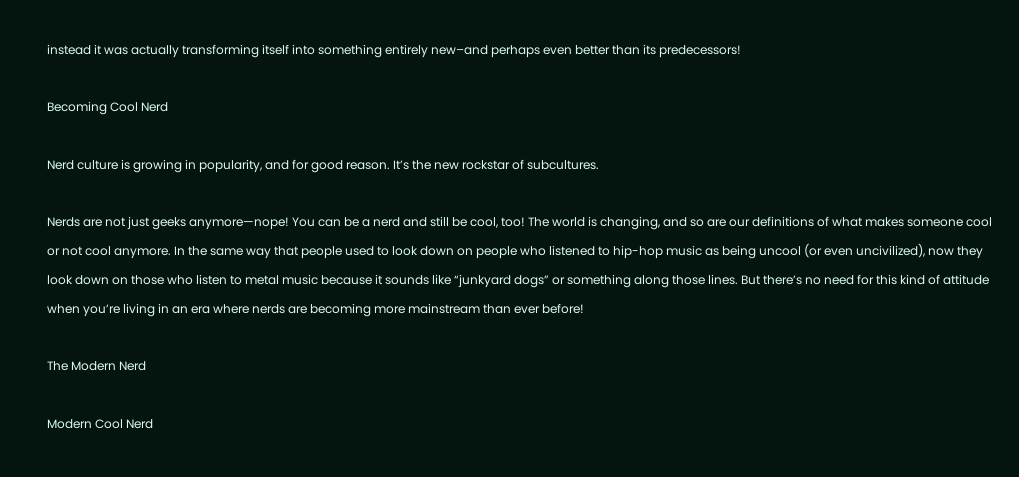instead it was actually transforming itself into something entirely new–and perhaps even better than its predecessors!

Becoming Cool Nerd

Nerd culture is growing in popularity, and for good reason. It’s the new rockstar of subcultures.

Nerds are not just geeks anymore—nope! You can be a nerd and still be cool, too! The world is changing, and so are our definitions of what makes someone cool or not cool anymore. In the same way that people used to look down on people who listened to hip-hop music as being uncool (or even uncivilized), now they look down on those who listen to metal music because it sounds like “junkyard dogs” or something along those lines. But there’s no need for this kind of attitude when you’re living in an era where nerds are becoming more mainstream than ever before!

The Modern Nerd

Modern Cool Nerd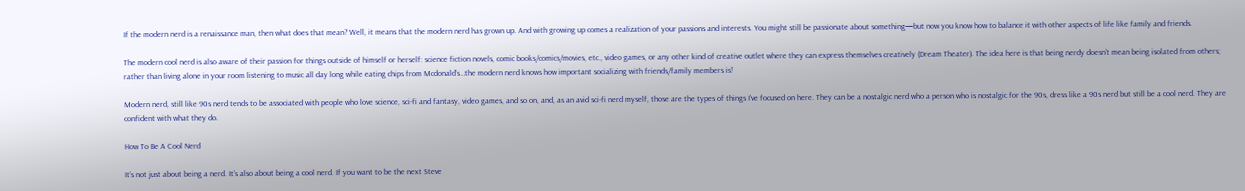If the modern nerd is a renaissance man, then what does that mean? Well, it means that the modern nerd has grown up. And with growing up comes a realization of your passions and interests. You might still be passionate about something—but now you know how to balance it with other aspects of life like family and friends.

The modern cool nerd is also aware of their passion for things outside of himself or herself: science fiction novels, comic books/comics/movies, etc., video games, or any other kind of creative outlet where they can express themselves creatively (Dream Theater). The idea here is that being nerdy doesn’t mean being isolated from others; rather than living alone in your room listening to music all day long while eating chips from Mcdonald’s…the modern nerd knows how important socializing with friends/family members is!

Modern nerd, still like 90s nerd tends to be associated with people who love science, sci-fi and fantasy, video games, and so on, and, as an avid sci-fi nerd myself, those are the types of things I’ve focused on here. They can be a nostalgic nerd who a person who is nostalgic for the 90s, dress like a 90s nerd but still be a cool nerd. They are confident with what they do.

How To Be A Cool Nerd

It’s not just about being a nerd. It’s also about being a cool nerd. If you want to be the next Steve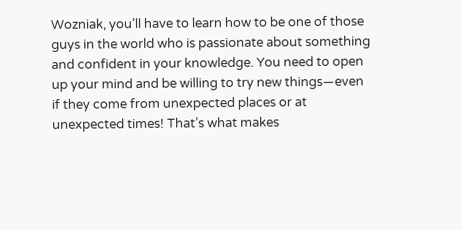Wozniak, you’ll have to learn how to be one of those guys in the world who is passionate about something and confident in your knowledge. You need to open up your mind and be willing to try new things—even if they come from unexpected places or at unexpected times! That’s what makes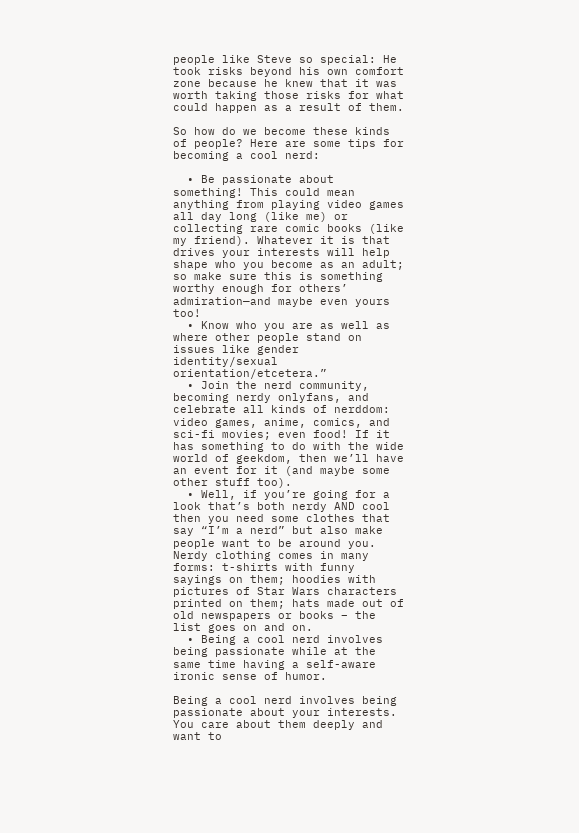people like Steve so special: He took risks beyond his own comfort zone because he knew that it was worth taking those risks for what could happen as a result of them.

So how do we become these kinds of people? Here are some tips for becoming a cool nerd:

  • Be passionate about something! This could mean anything from playing video games all day long (like me) or collecting rare comic books (like my friend). Whatever it is that drives your interests will help shape who you become as an adult; so make sure this is something worthy enough for others’ admiration—and maybe even yours too!
  • Know who you are as well as where other people stand on issues like gender identity/sexual orientation/etcetera.”
  • Join the nerd community, becoming nerdy onlyfans, and celebrate all kinds of nerddom: video games, anime, comics, and sci-fi movies; even food! If it has something to do with the wide world of geekdom, then we’ll have an event for it (and maybe some other stuff too).
  • Well, if you’re going for a look that’s both nerdy AND cool then you need some clothes that say “I’m a nerd” but also make people want to be around you. Nerdy clothing comes in many forms: t-shirts with funny sayings on them; hoodies with pictures of Star Wars characters printed on them; hats made out of old newspapers or books – the list goes on and on.
  • Being a cool nerd involves being passionate while at the same time having a self-aware ironic sense of humor.

Being a cool nerd involves being passionate about your interests. You care about them deeply and want to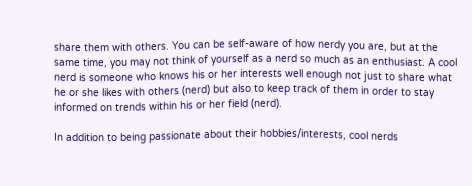share them with others. You can be self-aware of how nerdy you are, but at the same time, you may not think of yourself as a nerd so much as an enthusiast. A cool nerd is someone who knows his or her interests well enough not just to share what he or she likes with others (nerd) but also to keep track of them in order to stay informed on trends within his or her field (nerd).

In addition to being passionate about their hobbies/interests, cool nerds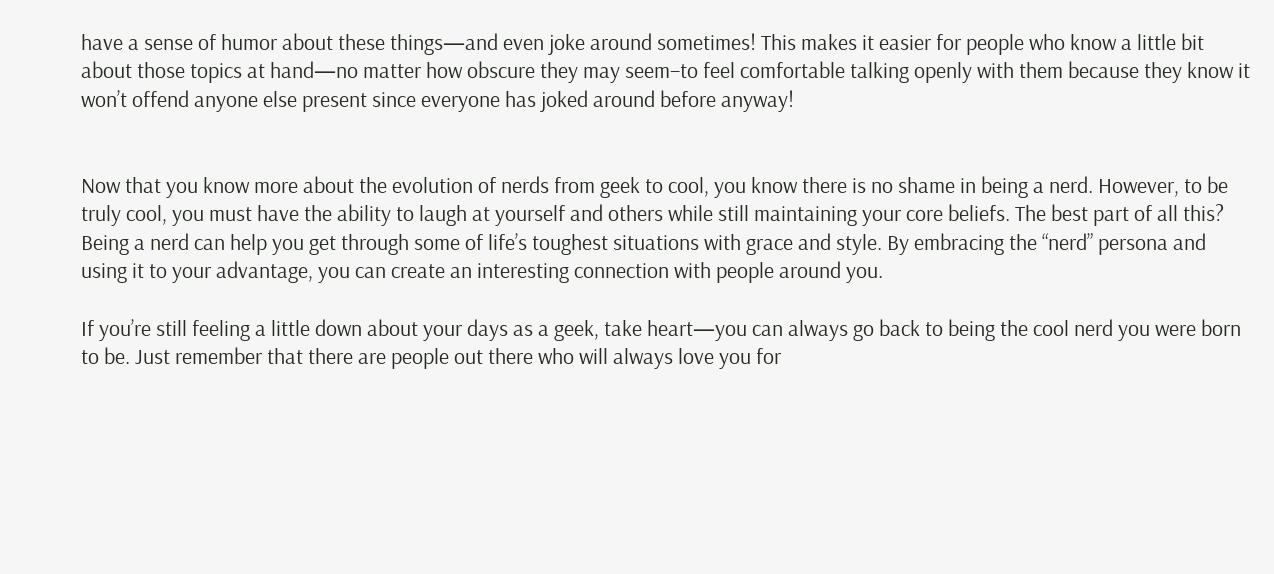have a sense of humor about these things—and even joke around sometimes! This makes it easier for people who know a little bit about those topics at hand—no matter how obscure they may seem–to feel comfortable talking openly with them because they know it won’t offend anyone else present since everyone has joked around before anyway!


Now that you know more about the evolution of nerds from geek to cool, you know there is no shame in being a nerd. However, to be truly cool, you must have the ability to laugh at yourself and others while still maintaining your core beliefs. The best part of all this? Being a nerd can help you get through some of life’s toughest situations with grace and style. By embracing the “nerd” persona and using it to your advantage, you can create an interesting connection with people around you.

If you’re still feeling a little down about your days as a geek, take heart—you can always go back to being the cool nerd you were born to be. Just remember that there are people out there who will always love you for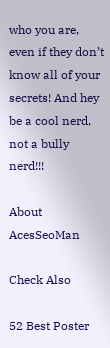who you are, even if they don’t know all of your secrets! And hey be a cool nerd, not a bully nerd!!!

About AcesSeoMan

Check Also

52 Best Poster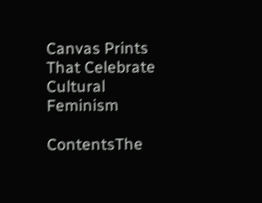Canvas Prints That Celebrate Cultural Feminism

ContentsThe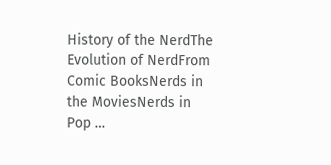History of the NerdThe Evolution of NerdFrom Comic BooksNerds in the MoviesNerds in Pop …